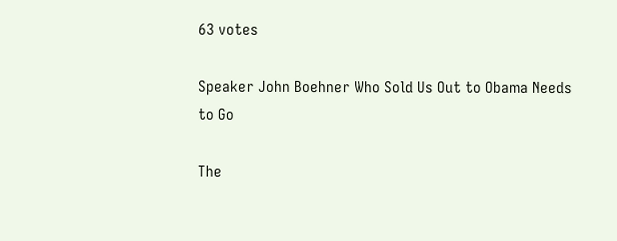63 votes

Speaker John Boehner Who Sold Us Out to Obama Needs to Go

The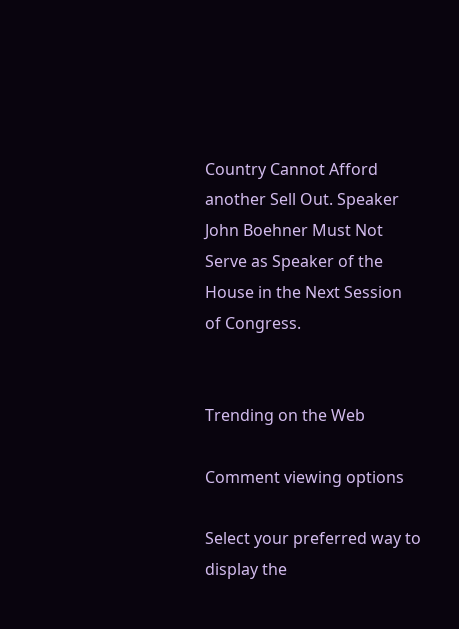Country Cannot Afford another Sell Out. Speaker John Boehner Must Not Serve as Speaker of the House in the Next Session of Congress.


Trending on the Web

Comment viewing options

Select your preferred way to display the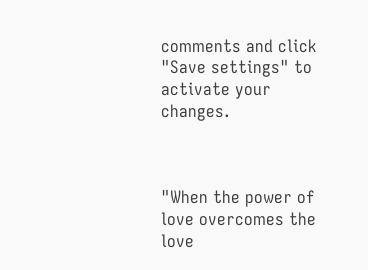comments and click "Save settings" to activate your changes.



"When the power of love overcomes the love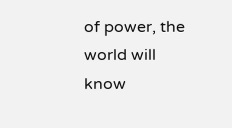of power, the world will know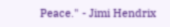Peace." - Jimi Hendrix